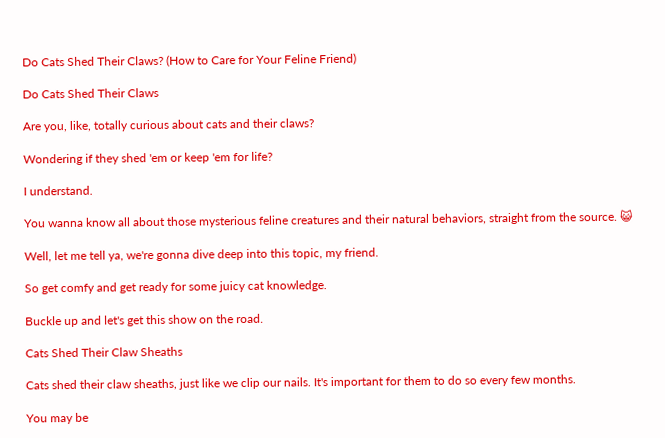Do Cats Shed Their Claws? (How to Care for Your Feline Friend)

Do Cats Shed Their Claws

Are you, like, totally curious about cats and their claws?

Wondering if they shed 'em or keep 'em for life?

I understand.

You wanna know all about those mysterious feline creatures and their natural behaviors, straight from the source. 😺

Well, let me tell ya, we're gonna dive deep into this topic, my friend.

So get comfy and get ready for some juicy cat knowledge.

Buckle up and let's get this show on the road.

Cats Shed Their Claw Sheaths

Cats shed their claw sheaths, just like we clip our nails. It's important for them to do so every few months.

You may be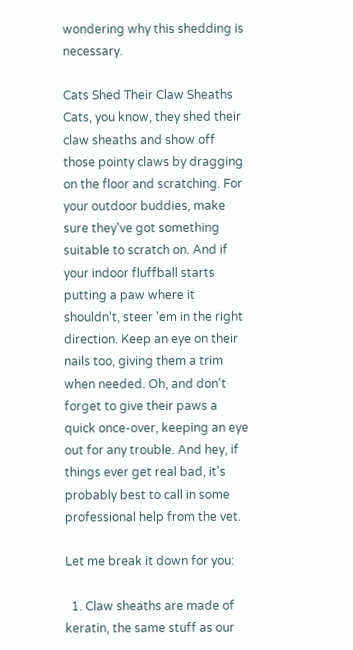wondering why this shedding is necessary.

Cats Shed Their Claw Sheaths
Cats, you know, they shed their claw sheaths and show off those pointy claws by dragging on the floor and scratching. For your outdoor buddies, make sure they've got something suitable to scratch on. And if your indoor fluffball starts putting a paw where it shouldn't, steer 'em in the right direction. Keep an eye on their nails too, giving them a trim when needed. Oh, and don't forget to give their paws a quick once-over, keeping an eye out for any trouble. And hey, if things ever get real bad, it's probably best to call in some professional help from the vet.

Let me break it down for you:

  1. Claw sheaths are made of keratin, the same stuff as our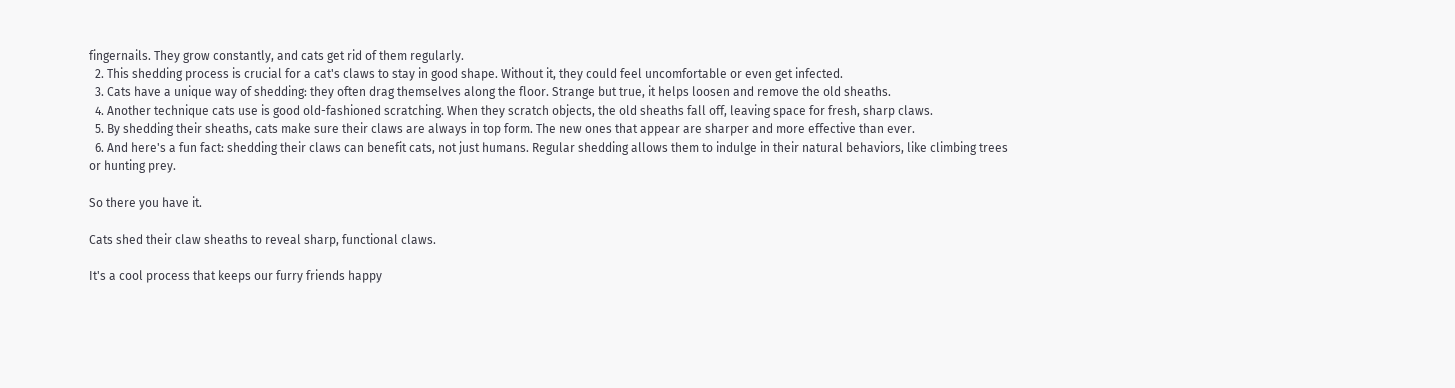fingernails. They grow constantly, and cats get rid of them regularly.
  2. This shedding process is crucial for a cat's claws to stay in good shape. Without it, they could feel uncomfortable or even get infected.
  3. Cats have a unique way of shedding: they often drag themselves along the floor. Strange but true, it helps loosen and remove the old sheaths.
  4. Another technique cats use is good old-fashioned scratching. When they scratch objects, the old sheaths fall off, leaving space for fresh, sharp claws.
  5. By shedding their sheaths, cats make sure their claws are always in top form. The new ones that appear are sharper and more effective than ever.
  6. And here's a fun fact: shedding their claws can benefit cats, not just humans. Regular shedding allows them to indulge in their natural behaviors, like climbing trees or hunting prey.

So there you have it.

Cats shed their claw sheaths to reveal sharp, functional claws.

It's a cool process that keeps our furry friends happy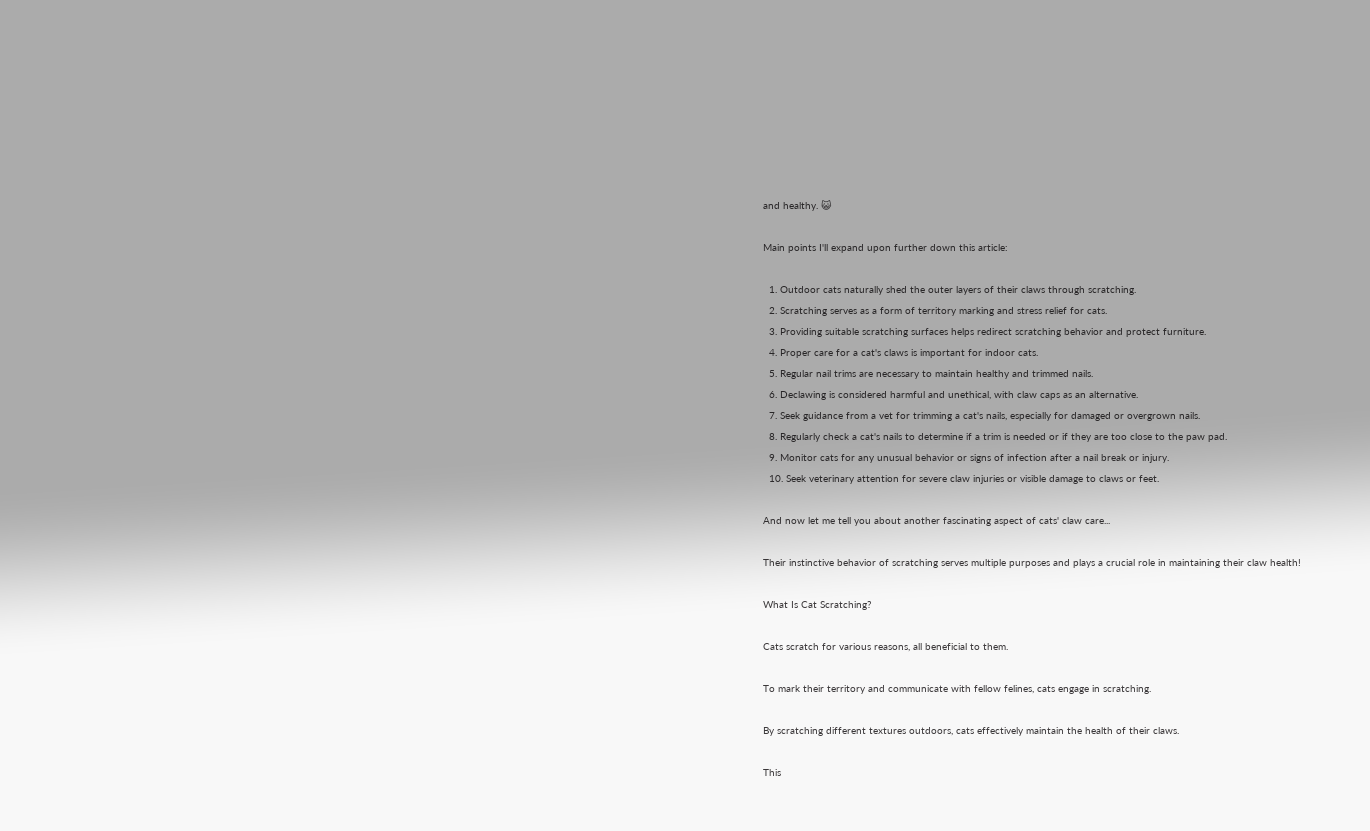and healthy. 😺

Main points I'll expand upon further down this article:

  1. Outdoor cats naturally shed the outer layers of their claws through scratching.
  2. Scratching serves as a form of territory marking and stress relief for cats.
  3. Providing suitable scratching surfaces helps redirect scratching behavior and protect furniture.
  4. Proper care for a cat's claws is important for indoor cats.
  5. Regular nail trims are necessary to maintain healthy and trimmed nails.
  6. Declawing is considered harmful and unethical, with claw caps as an alternative.
  7. Seek guidance from a vet for trimming a cat's nails, especially for damaged or overgrown nails.
  8. Regularly check a cat's nails to determine if a trim is needed or if they are too close to the paw pad.
  9. Monitor cats for any unusual behavior or signs of infection after a nail break or injury.
  10. Seek veterinary attention for severe claw injuries or visible damage to claws or feet.

And now let me tell you about another fascinating aspect of cats' claw care...

Their instinctive behavior of scratching serves multiple purposes and plays a crucial role in maintaining their claw health!

What Is Cat Scratching?

Cats scratch for various reasons, all beneficial to them.

To mark their territory and communicate with fellow felines, cats engage in scratching.

By scratching different textures outdoors, cats effectively maintain the health of their claws.

This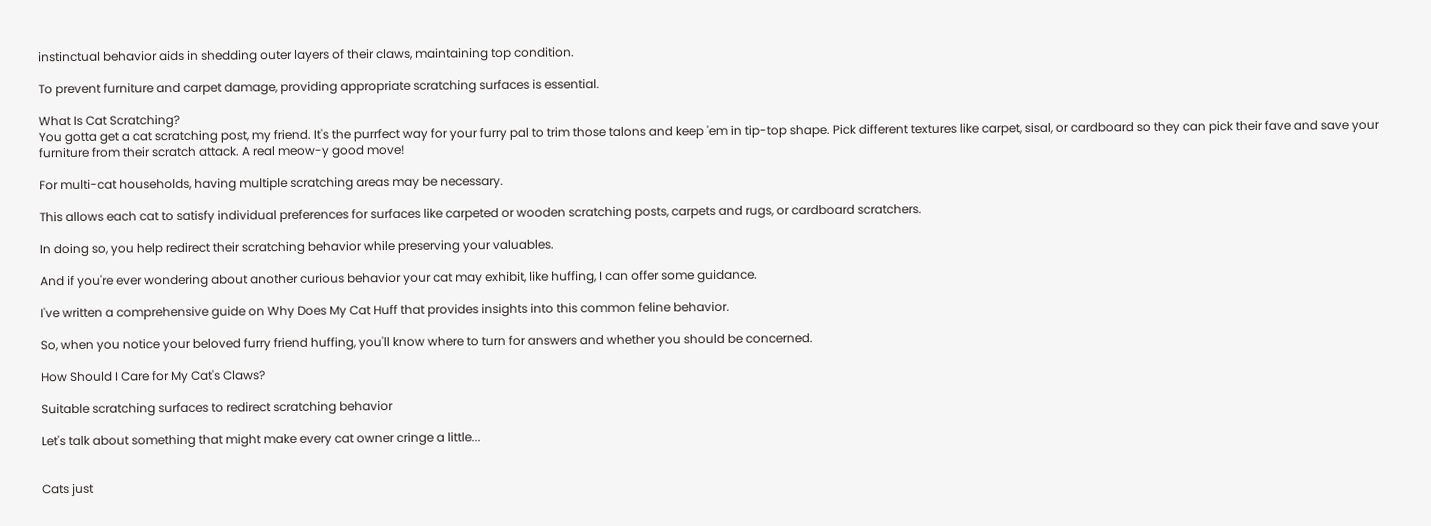instinctual behavior aids in shedding outer layers of their claws, maintaining top condition.

To prevent furniture and carpet damage, providing appropriate scratching surfaces is essential.

What Is Cat Scratching?
You gotta get a cat scratching post, my friend. It's the purrfect way for your furry pal to trim those talons and keep 'em in tip-top shape. Pick different textures like carpet, sisal, or cardboard so they can pick their fave and save your furniture from their scratch attack. A real meow-y good move!

For multi-cat households, having multiple scratching areas may be necessary.

This allows each cat to satisfy individual preferences for surfaces like carpeted or wooden scratching posts, carpets and rugs, or cardboard scratchers.

In doing so, you help redirect their scratching behavior while preserving your valuables.

And if you're ever wondering about another curious behavior your cat may exhibit, like huffing, I can offer some guidance.

I've written a comprehensive guide on Why Does My Cat Huff that provides insights into this common feline behavior.

So, when you notice your beloved furry friend huffing, you'll know where to turn for answers and whether you should be concerned.

How Should I Care for My Cat's Claws?

Suitable scratching surfaces to redirect scratching behavior

Let's talk about something that might make every cat owner cringe a little...


Cats just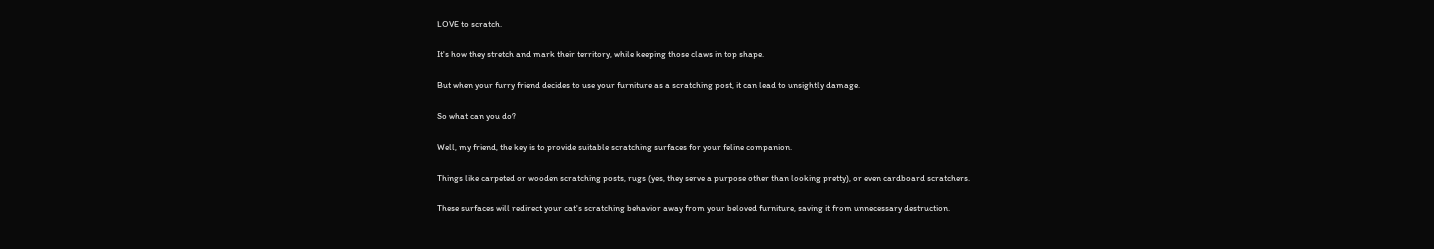LOVE to scratch.

It's how they stretch and mark their territory, while keeping those claws in top shape.

But when your furry friend decides to use your furniture as a scratching post, it can lead to unsightly damage.

So what can you do?

Well, my friend, the key is to provide suitable scratching surfaces for your feline companion.

Things like carpeted or wooden scratching posts, rugs (yes, they serve a purpose other than looking pretty), or even cardboard scratchers.

These surfaces will redirect your cat's scratching behavior away from your beloved furniture, saving it from unnecessary destruction.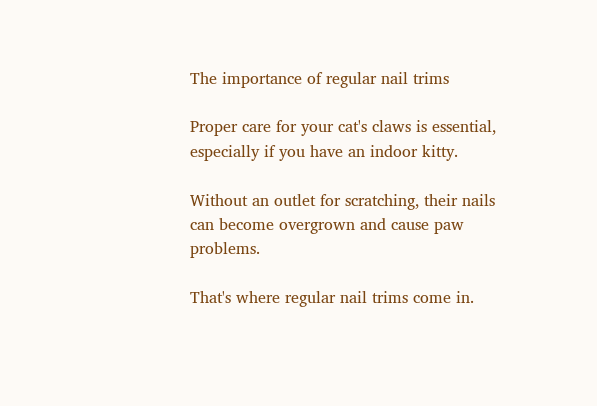The importance of regular nail trims

Proper care for your cat's claws is essential, especially if you have an indoor kitty.

Without an outlet for scratching, their nails can become overgrown and cause paw problems.

That's where regular nail trims come in.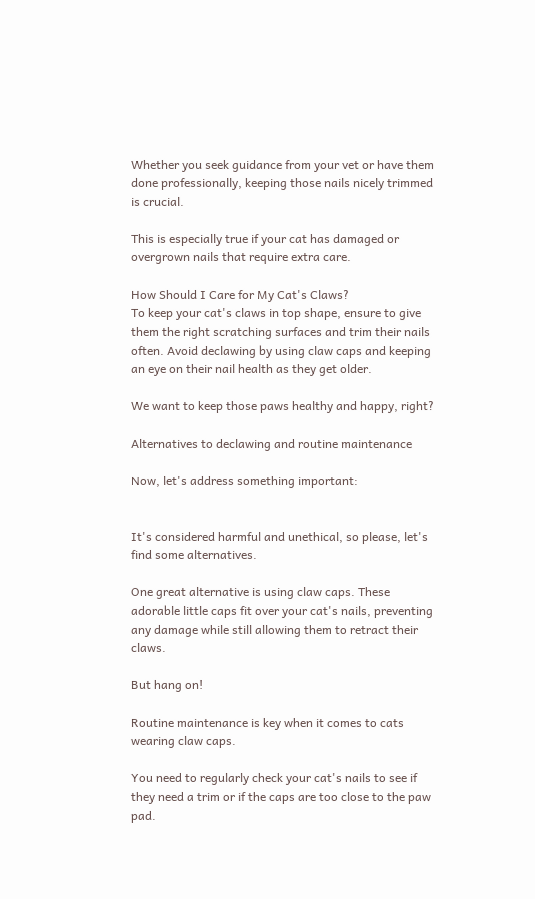Whether you seek guidance from your vet or have them done professionally, keeping those nails nicely trimmed is crucial.

This is especially true if your cat has damaged or overgrown nails that require extra care.

How Should I Care for My Cat's Claws?
To keep your cat's claws in top shape, ensure to give them the right scratching surfaces and trim their nails often. Avoid declawing by using claw caps and keeping an eye on their nail health as they get older.

We want to keep those paws healthy and happy, right?

Alternatives to declawing and routine maintenance

Now, let's address something important:


It's considered harmful and unethical, so please, let's find some alternatives.

One great alternative is using claw caps. These adorable little caps fit over your cat's nails, preventing any damage while still allowing them to retract their claws.

But hang on!

Routine maintenance is key when it comes to cats wearing claw caps.

You need to regularly check your cat's nails to see if they need a trim or if the caps are too close to the paw pad.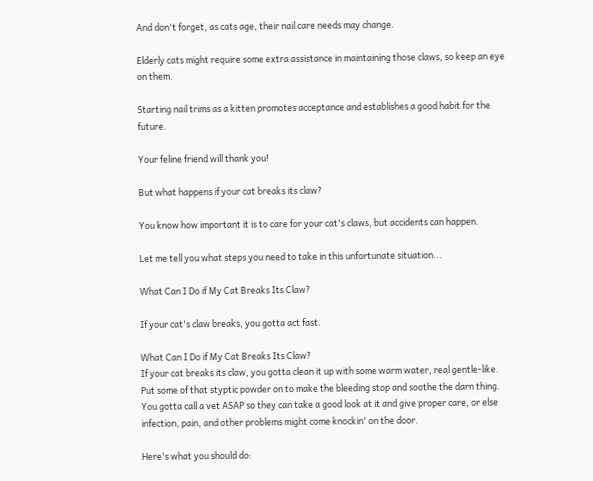And don't forget, as cats age, their nail care needs may change.

Elderly cats might require some extra assistance in maintaining those claws, so keep an eye on them.

Starting nail trims as a kitten promotes acceptance and establishes a good habit for the future.

Your feline friend will thank you!

But what happens if your cat breaks its claw?

You know how important it is to care for your cat's claws, but accidents can happen.

Let me tell you what steps you need to take in this unfortunate situation...

What Can I Do if My Cat Breaks Its Claw?

If your cat's claw breaks, you gotta act fast.

What Can I Do if My Cat Breaks Its Claw?
If your cat breaks its claw, you gotta clean it up with some warm water, real gentle-like. Put some of that styptic powder on to make the bleeding stop and soothe the darn thing. You gotta call a vet ASAP so they can take a good look at it and give proper care, or else infection, pain, and other problems might come knockin' on the door.

Here's what you should do: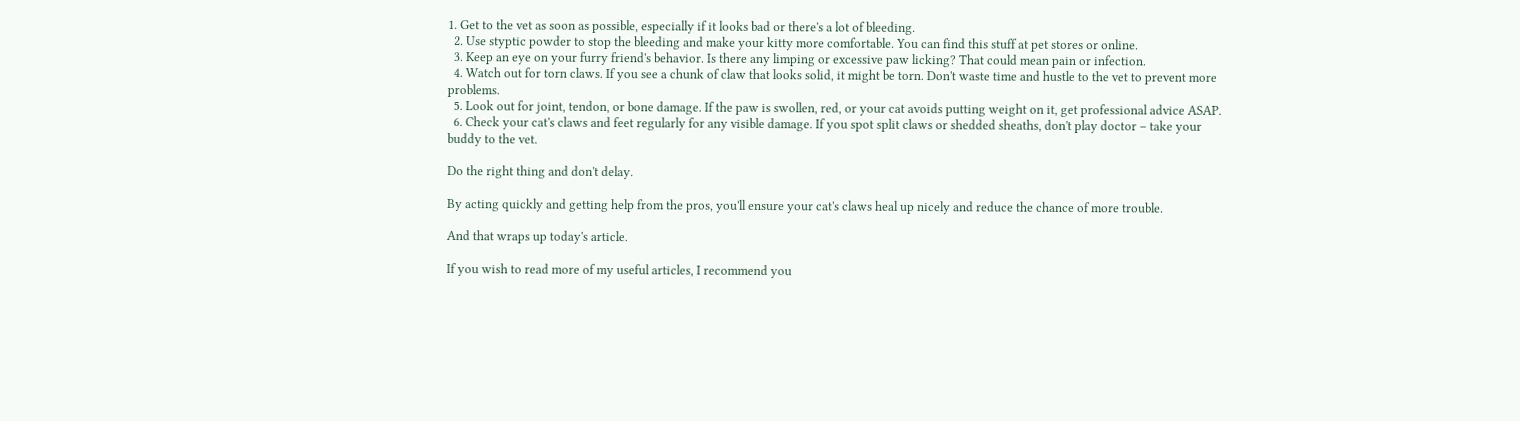1. Get to the vet as soon as possible, especially if it looks bad or there's a lot of bleeding.
  2. Use styptic powder to stop the bleeding and make your kitty more comfortable. You can find this stuff at pet stores or online.
  3. Keep an eye on your furry friend's behavior. Is there any limping or excessive paw licking? That could mean pain or infection.
  4. Watch out for torn claws. If you see a chunk of claw that looks solid, it might be torn. Don't waste time and hustle to the vet to prevent more problems.
  5. Look out for joint, tendon, or bone damage. If the paw is swollen, red, or your cat avoids putting weight on it, get professional advice ASAP.
  6. Check your cat's claws and feet regularly for any visible damage. If you spot split claws or shedded sheaths, don't play doctor – take your buddy to the vet.

Do the right thing and don't delay.

By acting quickly and getting help from the pros, you'll ensure your cat's claws heal up nicely and reduce the chance of more trouble.

And that wraps up today's article.

If you wish to read more of my useful articles, I recommend you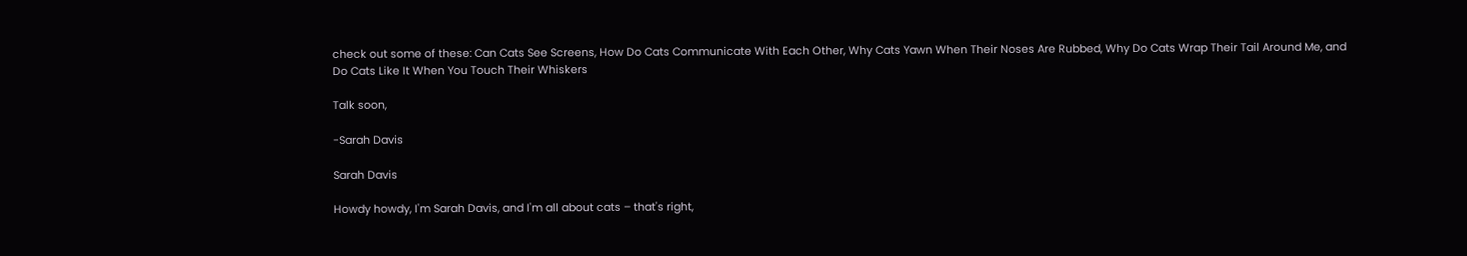check out some of these: Can Cats See Screens, How Do Cats Communicate With Each Other, Why Cats Yawn When Their Noses Are Rubbed, Why Do Cats Wrap Their Tail Around Me, and Do Cats Like It When You Touch Their Whiskers

Talk soon,

-Sarah Davis

Sarah Davis

Howdy howdy, I'm Sarah Davis, and I'm all about cats – that's right,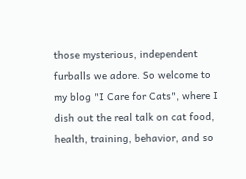those mysterious, independent furballs we adore. So welcome to my blog "I Care for Cats", where I dish out the real talk on cat food, health, training, behavior, and so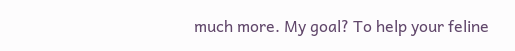much more. My goal? To help your feline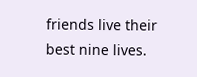friends live their best nine lives.